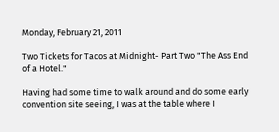Monday, February 21, 2011

Two Tickets for Tacos at Midnight- Part Two "The Ass End of a Hotel."

Having had some time to walk around and do some early convention site seeing, I was at the table where I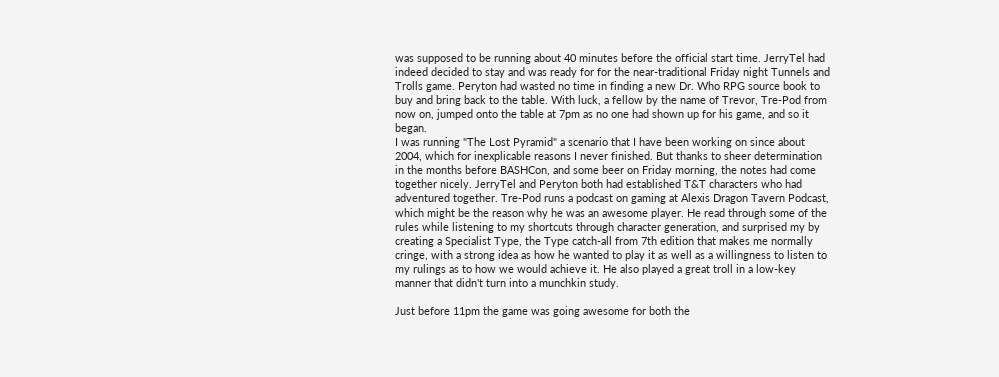was supposed to be running about 40 minutes before the official start time. JerryTel had indeed decided to stay and was ready for for the near-traditional Friday night Tunnels and Trolls game. Peryton had wasted no time in finding a new Dr. Who RPG source book to buy and bring back to the table. With luck, a fellow by the name of Trevor, Tre-Pod from now on, jumped onto the table at 7pm as no one had shown up for his game, and so it began.
I was running "The Lost Pyramid" a scenario that I have been working on since about 2004, which for inexplicable reasons I never finished. But thanks to sheer determination in the months before BASHCon, and some beer on Friday morning, the notes had come together nicely. JerryTel and Peryton both had established T&T characters who had adventured together. Tre-Pod runs a podcast on gaming at Alexis Dragon Tavern Podcast, which might be the reason why he was an awesome player. He read through some of the rules while listening to my shortcuts through character generation, and surprised my by creating a Specialist Type, the Type catch-all from 7th edition that makes me normally cringe, with a strong idea as how he wanted to play it as well as a willingness to listen to my rulings as to how we would achieve it. He also played a great troll in a low-key manner that didn't turn into a munchkin study.

Just before 11pm the game was going awesome for both the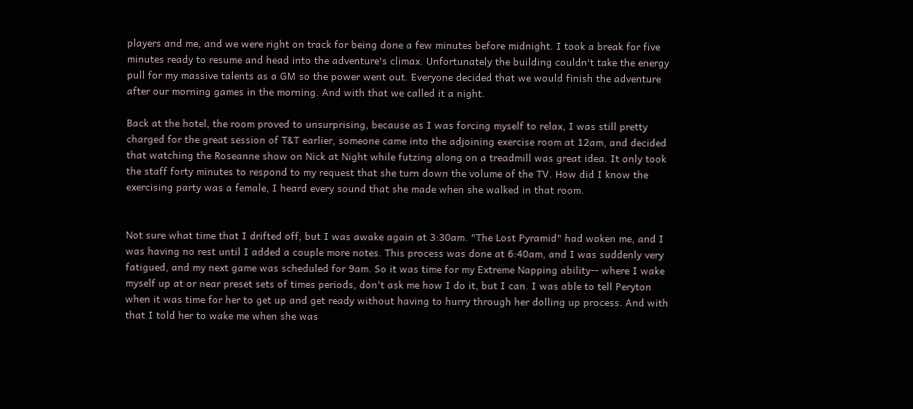players and me, and we were right on track for being done a few minutes before midnight. I took a break for five minutes ready to resume and head into the adventure's climax. Unfortunately the building couldn't take the energy pull for my massive talents as a GM so the power went out. Everyone decided that we would finish the adventure after our morning games in the morning. And with that we called it a night.

Back at the hotel, the room proved to unsurprising, because as I was forcing myself to relax, I was still pretty charged for the great session of T&T earlier, someone came into the adjoining exercise room at 12am, and decided that watching the Roseanne show on Nick at Night while futzing along on a treadmill was great idea. It only took the staff forty minutes to respond to my request that she turn down the volume of the TV. How did I know the exercising party was a female, I heard every sound that she made when she walked in that room.


Not sure what time that I drifted off, but I was awake again at 3:30am. "The Lost Pyramid" had woken me, and I was having no rest until I added a couple more notes. This process was done at 6:40am, and I was suddenly very fatigued, and my next game was scheduled for 9am. So it was time for my Extreme Napping ability-- where I wake myself up at or near preset sets of times periods, don't ask me how I do it, but I can. I was able to tell Peryton when it was time for her to get up and get ready without having to hurry through her dolling up process. And with that I told her to wake me when she was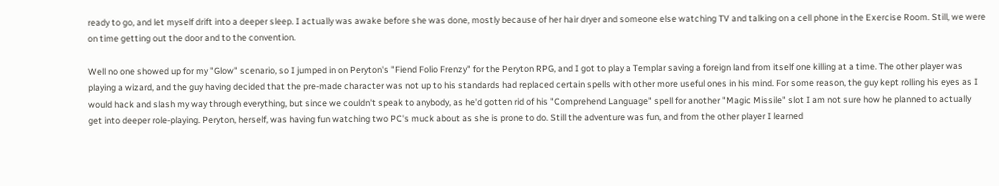ready to go, and let myself drift into a deeper sleep. I actually was awake before she was done, mostly because of her hair dryer and someone else watching TV and talking on a cell phone in the Exercise Room. Still, we were on time getting out the door and to the convention.

Well no one showed up for my "Glow" scenario, so I jumped in on Peryton's "Fiend Folio Frenzy" for the Peryton RPG, and I got to play a Templar saving a foreign land from itself one killing at a time. The other player was playing a wizard, and the guy having decided that the pre-made character was not up to his standards had replaced certain spells with other more useful ones in his mind. For some reason, the guy kept rolling his eyes as I would hack and slash my way through everything, but since we couldn't speak to anybody, as he'd gotten rid of his "Comprehend Language" spell for another "Magic Missile" slot I am not sure how he planned to actually get into deeper role-playing. Peryton, herself, was having fun watching two PC's muck about as she is prone to do. Still the adventure was fun, and from the other player I learned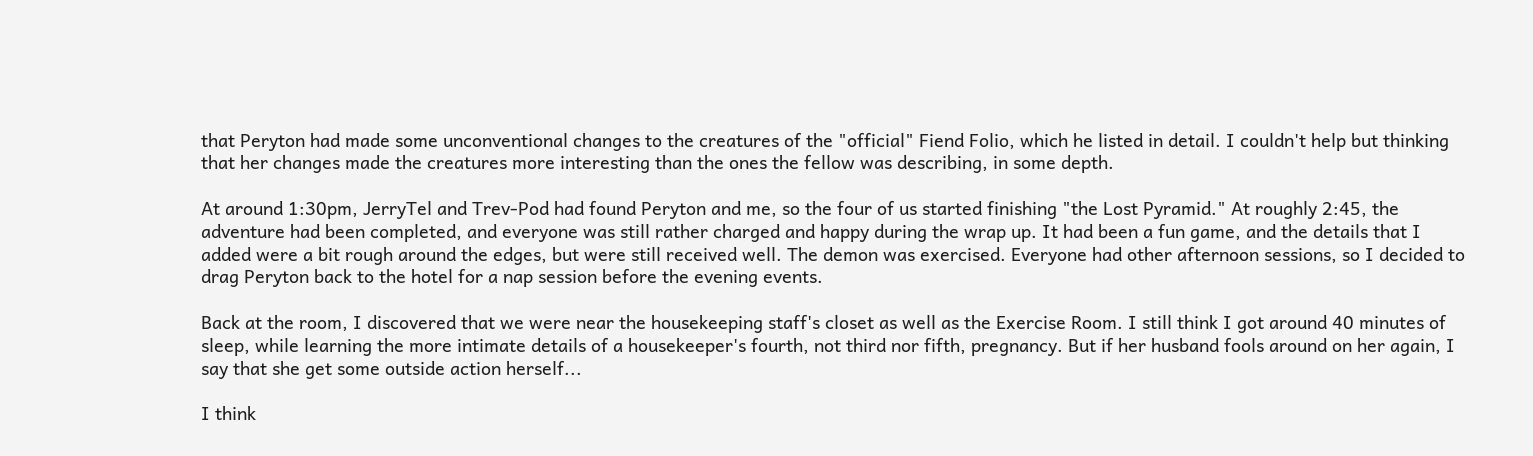that Peryton had made some unconventional changes to the creatures of the "official" Fiend Folio, which he listed in detail. I couldn't help but thinking that her changes made the creatures more interesting than the ones the fellow was describing, in some depth.

At around 1:30pm, JerryTel and Trev-Pod had found Peryton and me, so the four of us started finishing "the Lost Pyramid." At roughly 2:45, the adventure had been completed, and everyone was still rather charged and happy during the wrap up. It had been a fun game, and the details that I added were a bit rough around the edges, but were still received well. The demon was exercised. Everyone had other afternoon sessions, so I decided to drag Peryton back to the hotel for a nap session before the evening events.

Back at the room, I discovered that we were near the housekeeping staff's closet as well as the Exercise Room. I still think I got around 40 minutes of sleep, while learning the more intimate details of a housekeeper's fourth, not third nor fifth, pregnancy. But if her husband fools around on her again, I say that she get some outside action herself...

I think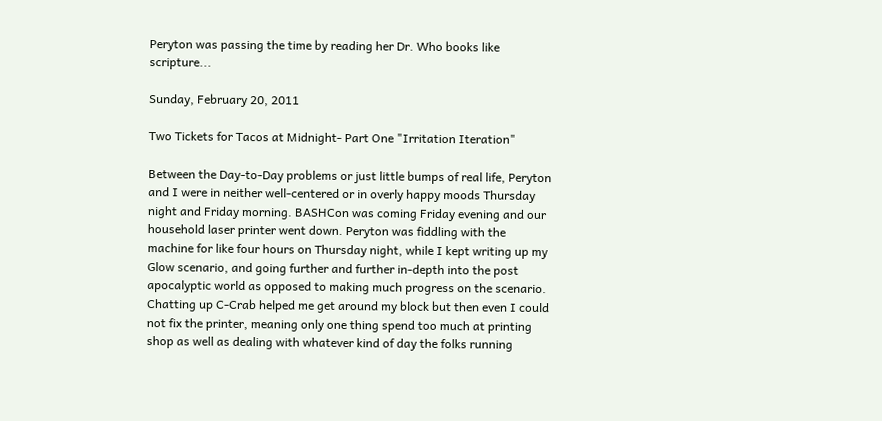Peryton was passing the time by reading her Dr. Who books like scripture...

Sunday, February 20, 2011

Two Tickets for Tacos at Midnight- Part One "Irritation Iteration"

Between the Day-to-Day problems or just little bumps of real life, Peryton and I were in neither well-centered or in overly happy moods Thursday night and Friday morning. BASHCon was coming Friday evening and our household laser printer went down. Peryton was fiddling with the machine for like four hours on Thursday night, while I kept writing up my Glow scenario, and going further and further in-depth into the post apocalyptic world as opposed to making much progress on the scenario. Chatting up C-Crab helped me get around my block but then even I could not fix the printer, meaning only one thing spend too much at printing shop as well as dealing with whatever kind of day the folks running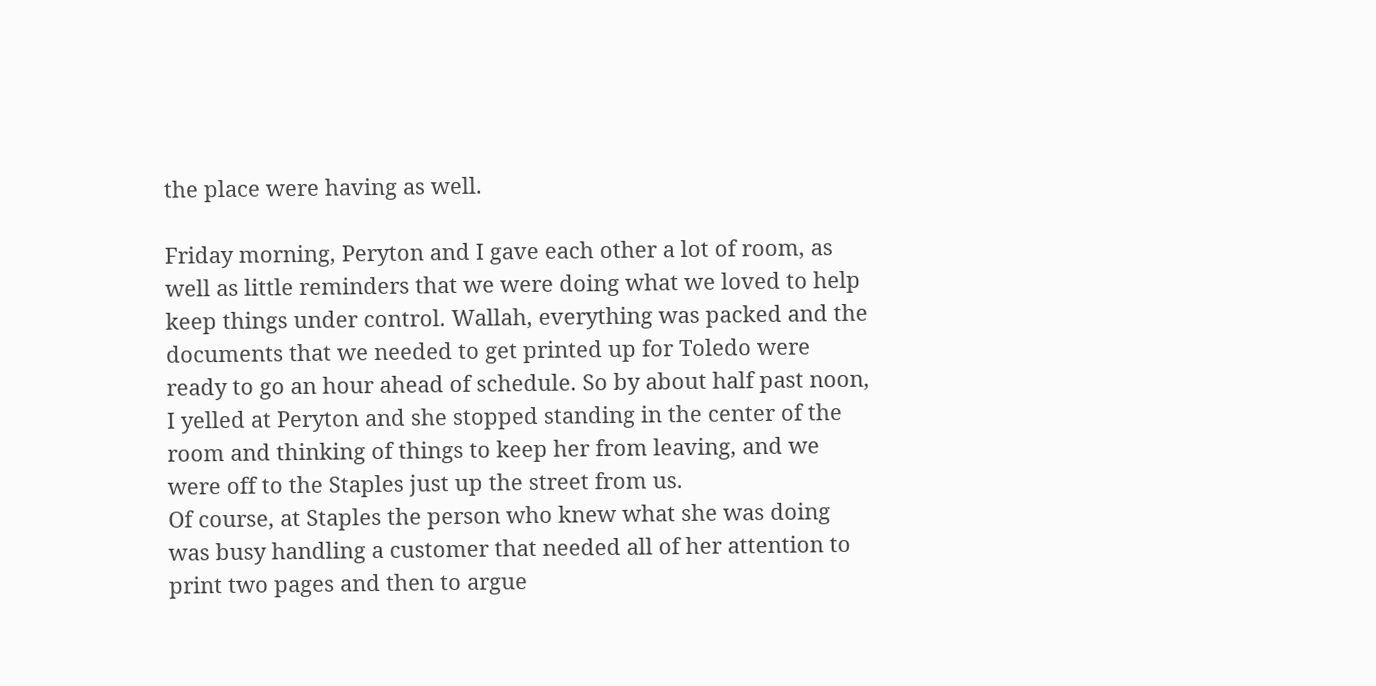the place were having as well.

Friday morning, Peryton and I gave each other a lot of room, as well as little reminders that we were doing what we loved to help keep things under control. Wallah, everything was packed and the documents that we needed to get printed up for Toledo were ready to go an hour ahead of schedule. So by about half past noon, I yelled at Peryton and she stopped standing in the center of the room and thinking of things to keep her from leaving, and we were off to the Staples just up the street from us.
Of course, at Staples the person who knew what she was doing was busy handling a customer that needed all of her attention to print two pages and then to argue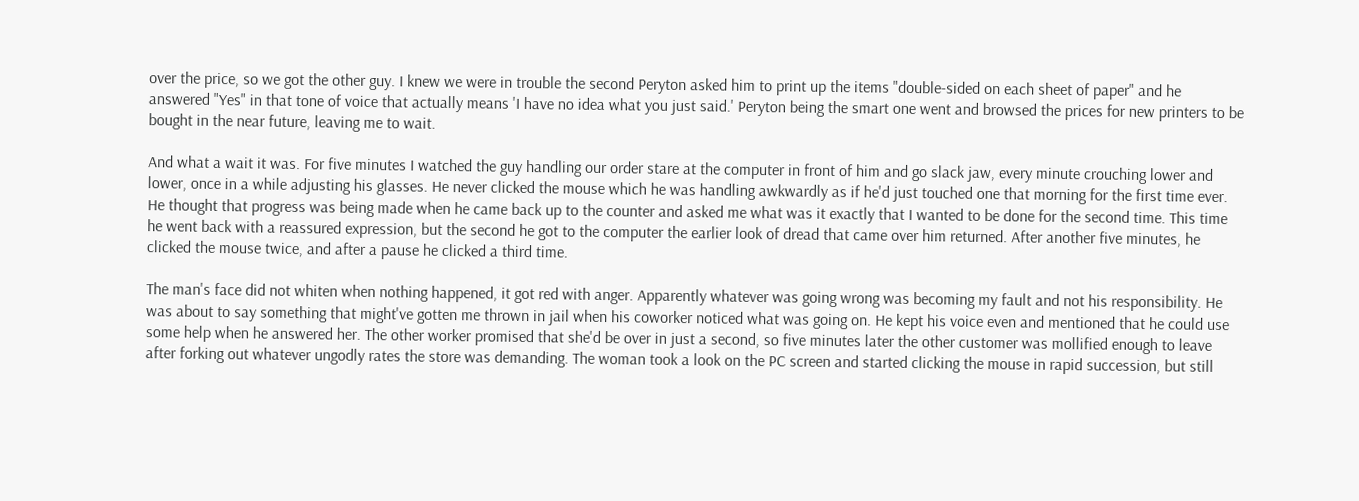over the price, so we got the other guy. I knew we were in trouble the second Peryton asked him to print up the items "double-sided on each sheet of paper" and he answered "Yes" in that tone of voice that actually means 'I have no idea what you just said.' Peryton being the smart one went and browsed the prices for new printers to be bought in the near future, leaving me to wait.

And what a wait it was. For five minutes I watched the guy handling our order stare at the computer in front of him and go slack jaw, every minute crouching lower and lower, once in a while adjusting his glasses. He never clicked the mouse which he was handling awkwardly as if he'd just touched one that morning for the first time ever. He thought that progress was being made when he came back up to the counter and asked me what was it exactly that I wanted to be done for the second time. This time he went back with a reassured expression, but the second he got to the computer the earlier look of dread that came over him returned. After another five minutes, he clicked the mouse twice, and after a pause he clicked a third time.

The man's face did not whiten when nothing happened, it got red with anger. Apparently whatever was going wrong was becoming my fault and not his responsibility. He was about to say something that might've gotten me thrown in jail when his coworker noticed what was going on. He kept his voice even and mentioned that he could use some help when he answered her. The other worker promised that she'd be over in just a second, so five minutes later the other customer was mollified enough to leave after forking out whatever ungodly rates the store was demanding. The woman took a look on the PC screen and started clicking the mouse in rapid succession, but still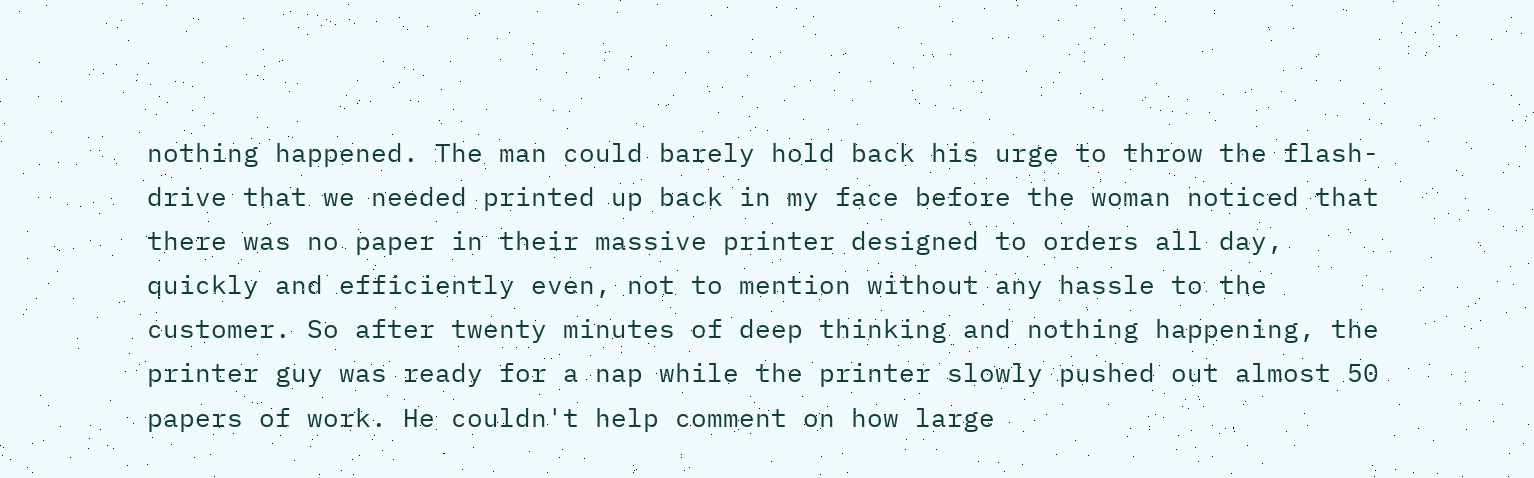nothing happened. The man could barely hold back his urge to throw the flash-drive that we needed printed up back in my face before the woman noticed that there was no paper in their massive printer designed to orders all day, quickly and efficiently even, not to mention without any hassle to the customer. So after twenty minutes of deep thinking and nothing happening, the printer guy was ready for a nap while the printer slowly pushed out almost 50 papers of work. He couldn't help comment on how large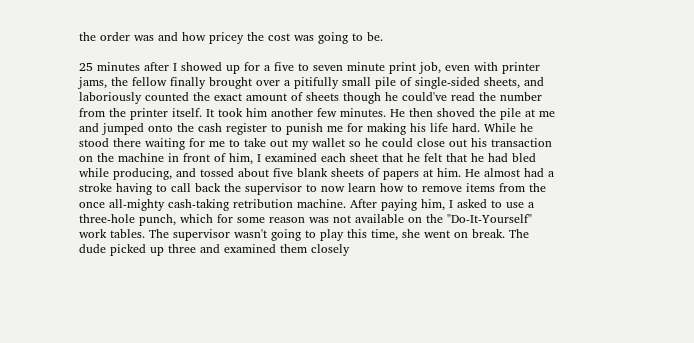the order was and how pricey the cost was going to be.

25 minutes after I showed up for a five to seven minute print job, even with printer jams, the fellow finally brought over a pitifully small pile of single-sided sheets, and laboriously counted the exact amount of sheets though he could've read the number from the printer itself. It took him another few minutes. He then shoved the pile at me and jumped onto the cash register to punish me for making his life hard. While he stood there waiting for me to take out my wallet so he could close out his transaction on the machine in front of him, I examined each sheet that he felt that he had bled while producing, and tossed about five blank sheets of papers at him. He almost had a stroke having to call back the supervisor to now learn how to remove items from the once all-mighty cash-taking retribution machine. After paying him, I asked to use a three-hole punch, which for some reason was not available on the "Do-It-Yourself" work tables. The supervisor wasn't going to play this time, she went on break. The dude picked up three and examined them closely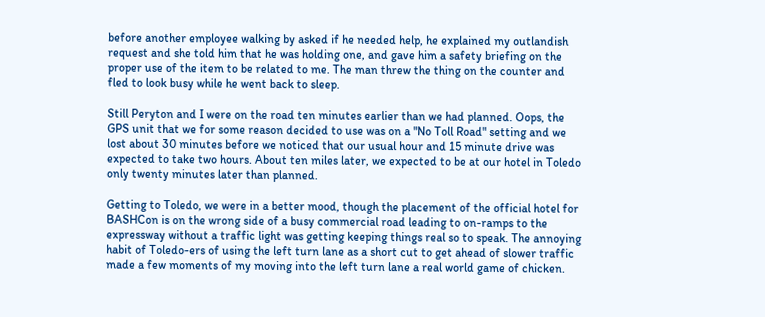before another employee walking by asked if he needed help, he explained my outlandish request and she told him that he was holding one, and gave him a safety briefing on the proper use of the item to be related to me. The man threw the thing on the counter and fled to look busy while he went back to sleep.

Still Peryton and I were on the road ten minutes earlier than we had planned. Oops, the GPS unit that we for some reason decided to use was on a "No Toll Road" setting and we lost about 30 minutes before we noticed that our usual hour and 15 minute drive was expected to take two hours. About ten miles later, we expected to be at our hotel in Toledo only twenty minutes later than planned.

Getting to Toledo, we were in a better mood, though the placement of the official hotel for BASHCon is on the wrong side of a busy commercial road leading to on-ramps to the expressway without a traffic light was getting keeping things real so to speak. The annoying habit of Toledo-ers of using the left turn lane as a short cut to get ahead of slower traffic made a few moments of my moving into the left turn lane a real world game of chicken.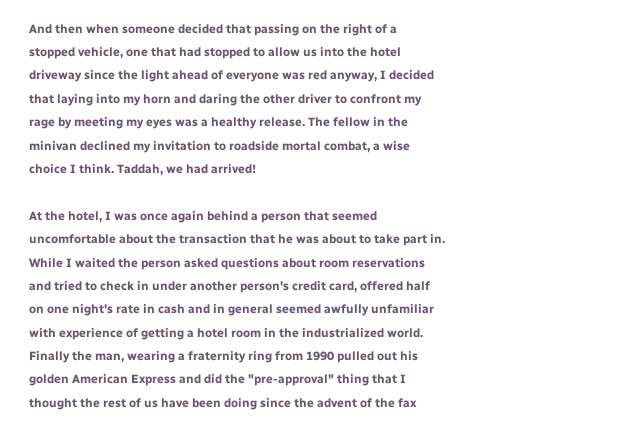And then when someone decided that passing on the right of a stopped vehicle, one that had stopped to allow us into the hotel driveway since the light ahead of everyone was red anyway, I decided that laying into my horn and daring the other driver to confront my rage by meeting my eyes was a healthy release. The fellow in the minivan declined my invitation to roadside mortal combat, a wise choice I think. Taddah, we had arrived!

At the hotel, I was once again behind a person that seemed uncomfortable about the transaction that he was about to take part in. While I waited the person asked questions about room reservations and tried to check in under another person's credit card, offered half on one night's rate in cash and in general seemed awfully unfamiliar with experience of getting a hotel room in the industrialized world. Finally the man, wearing a fraternity ring from 1990 pulled out his golden American Express and did the "pre-approval" thing that I thought the rest of us have been doing since the advent of the fax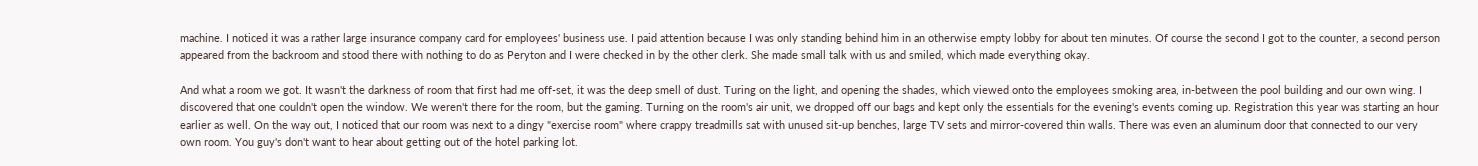machine. I noticed it was a rather large insurance company card for employees' business use. I paid attention because I was only standing behind him in an otherwise empty lobby for about ten minutes. Of course the second I got to the counter, a second person appeared from the backroom and stood there with nothing to do as Peryton and I were checked in by the other clerk. She made small talk with us and smiled, which made everything okay.

And what a room we got. It wasn't the darkness of room that first had me off-set, it was the deep smell of dust. Turing on the light, and opening the shades, which viewed onto the employees smoking area, in-between the pool building and our own wing. I discovered that one couldn't open the window. We weren't there for the room, but the gaming. Turning on the room's air unit, we dropped off our bags and kept only the essentials for the evening's events coming up. Registration this year was starting an hour earlier as well. On the way out, I noticed that our room was next to a dingy "exercise room" where crappy treadmills sat with unused sit-up benches, large TV sets and mirror-covered thin walls. There was even an aluminum door that connected to our very own room. You guy's don't want to hear about getting out of the hotel parking lot.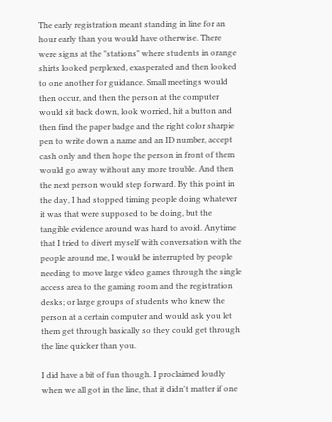The early registration meant standing in line for an hour early than you would have otherwise. There were signs at the "stations" where students in orange shirts looked perplexed, exasperated and then looked to one another for guidance. Small meetings would then occur, and then the person at the computer would sit back down, look worried, hit a button and then find the paper badge and the right color sharpie pen to write down a name and an ID number, accept cash only and then hope the person in front of them would go away without any more trouble. And then the next person would step forward. By this point in the day, I had stopped timing people doing whatever it was that were supposed to be doing, but the tangible evidence around was hard to avoid. Anytime that I tried to divert myself with conversation with the people around me, I would be interrupted by people needing to move large video games through the single access area to the gaming room and the registration desks; or large groups of students who knew the person at a certain computer and would ask you let them get through basically so they could get through the line quicker than you.

I did have a bit of fun though. I proclaimed loudly when we all got in the line, that it didn't matter if one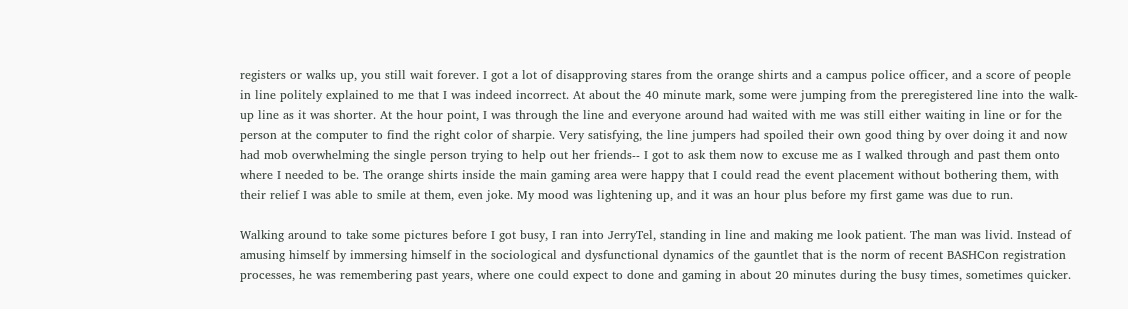registers or walks up, you still wait forever. I got a lot of disapproving stares from the orange shirts and a campus police officer, and a score of people in line politely explained to me that I was indeed incorrect. At about the 40 minute mark, some were jumping from the preregistered line into the walk-up line as it was shorter. At the hour point, I was through the line and everyone around had waited with me was still either waiting in line or for the person at the computer to find the right color of sharpie. Very satisfying, the line jumpers had spoiled their own good thing by over doing it and now had mob overwhelming the single person trying to help out her friends-- I got to ask them now to excuse me as I walked through and past them onto where I needed to be. The orange shirts inside the main gaming area were happy that I could read the event placement without bothering them, with their relief I was able to smile at them, even joke. My mood was lightening up, and it was an hour plus before my first game was due to run.

Walking around to take some pictures before I got busy, I ran into JerryTel, standing in line and making me look patient. The man was livid. Instead of amusing himself by immersing himself in the sociological and dysfunctional dynamics of the gauntlet that is the norm of recent BASHCon registration processes, he was remembering past years, where one could expect to done and gaming in about 20 minutes during the busy times, sometimes quicker.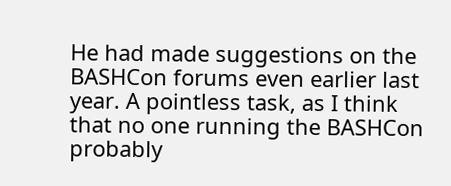He had made suggestions on the BASHCon forums even earlier last year. A pointless task, as I think that no one running the BASHCon probably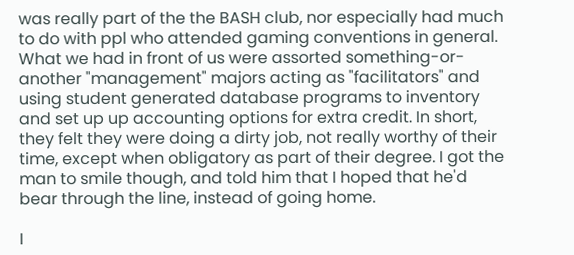was really part of the the BASH club, nor especially had much to do with ppl who attended gaming conventions in general. What we had in front of us were assorted something-or-another "management" majors acting as "facilitators" and using student generated database programs to inventory and set up up accounting options for extra credit. In short, they felt they were doing a dirty job, not really worthy of their time, except when obligatory as part of their degree. I got the man to smile though, and told him that I hoped that he'd bear through the line, instead of going home.

I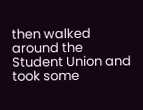then walked around the Student Union and took some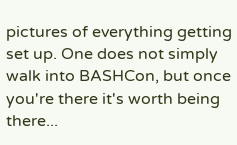pictures of everything getting set up. One does not simply walk into BASHCon, but once you're there it's worth being there...